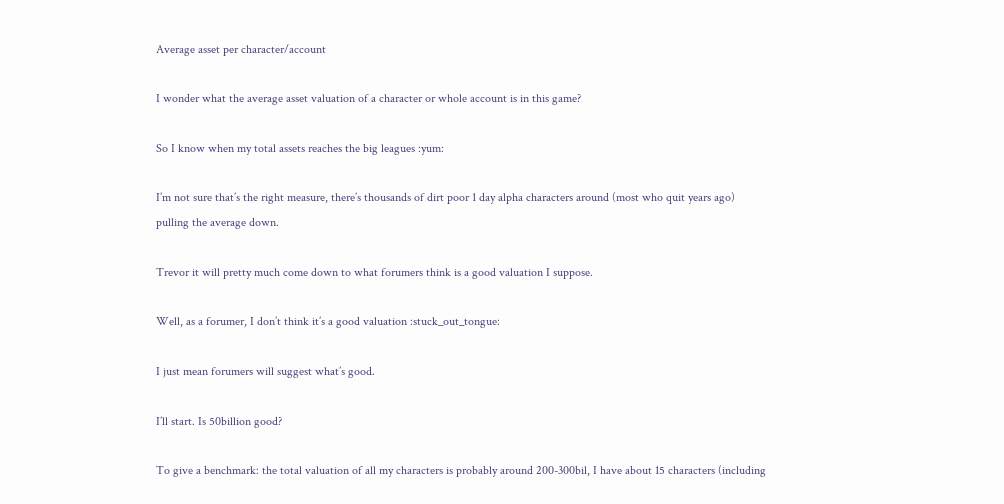Average asset per character/account

I wonder what the average asset valuation of a character or whole account is in this game?

So I know when my total assets reaches the big leagues :yum:

I’m not sure that’s the right measure, there’s thousands of dirt poor 1 day alpha characters around (most who quit years ago) pulling the average down.

Trevor it will pretty much come down to what forumers think is a good valuation I suppose.

Well, as a forumer, I don’t think it’s a good valuation :stuck_out_tongue:

I just mean forumers will suggest what’s good.

I’ll start. Is 50billion good?

To give a benchmark: the total valuation of all my characters is probably around 200-300bil, I have about 15 characters (including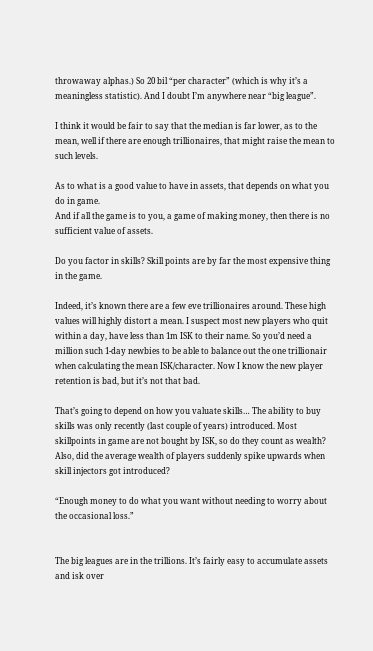throwaway alphas.) So 20 bil “per character” (which is why it’s a meaningless statistic). And I doubt I’m anywhere near “big league”.

I think it would be fair to say that the median is far lower, as to the mean, well if there are enough trillionaires, that might raise the mean to such levels.

As to what is a good value to have in assets, that depends on what you do in game.
And if all the game is to you, a game of making money, then there is no sufficient value of assets.

Do you factor in skills? Skill points are by far the most expensive thing in the game.

Indeed, it’s known there are a few eve trillionaires around. These high values will highly distort a mean. I suspect most new players who quit within a day, have less than 1m ISK to their name. So you’d need a million such 1-day newbies to be able to balance out the one trillionair when calculating the mean ISK/character. Now I know the new player retention is bad, but it’s not that bad.

That’s going to depend on how you valuate skills… The ability to buy skills was only recently (last couple of years) introduced. Most skillpoints in game are not bought by ISK, so do they count as wealth? Also, did the average wealth of players suddenly spike upwards when skill injectors got introduced?

“Enough money to do what you want without needing to worry about the occasional loss.”


The big leagues are in the trillions. It’s fairly easy to accumulate assets and isk over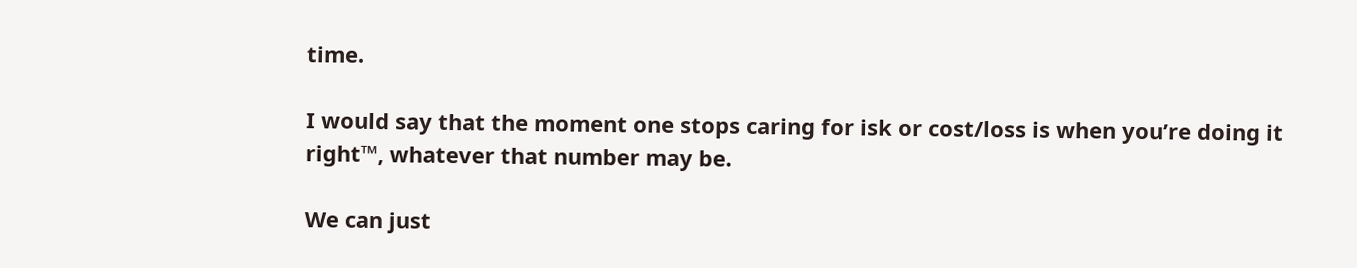time.

I would say that the moment one stops caring for isk or cost/loss is when you’re doing it right™, whatever that number may be.

We can just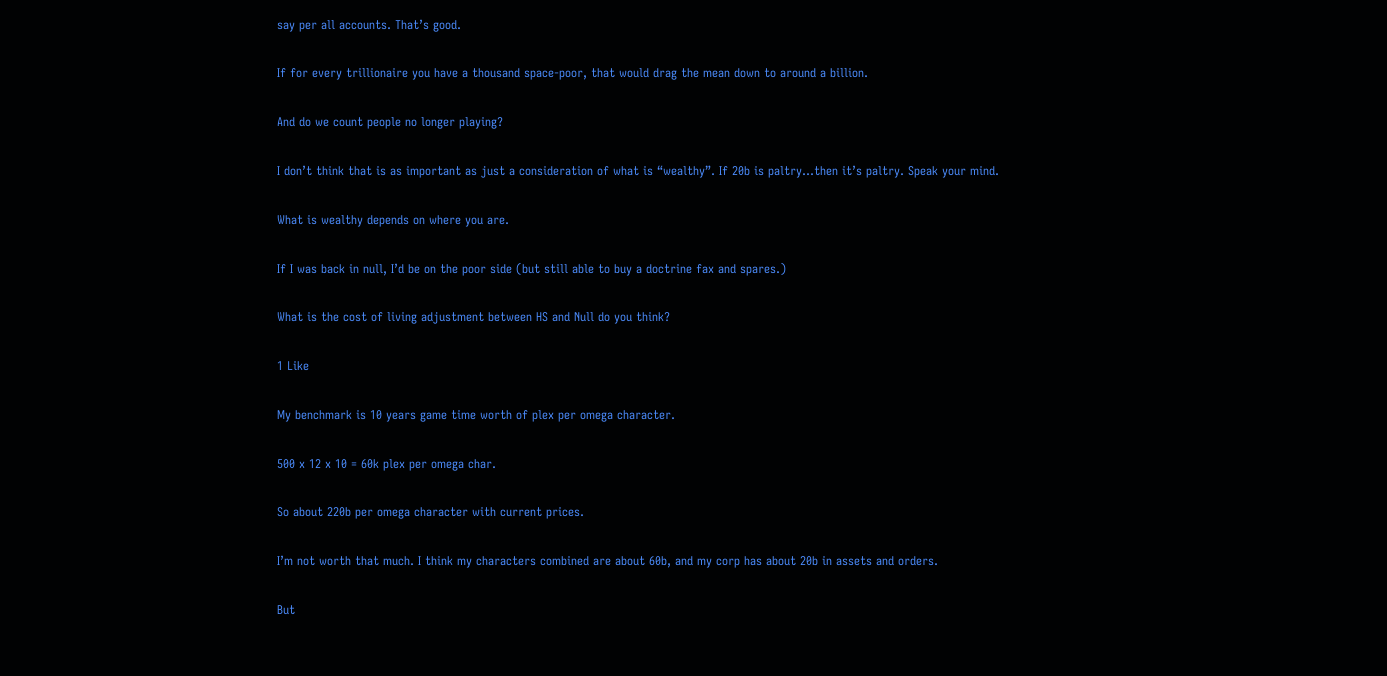say per all accounts. That’s good.

If for every trillionaire you have a thousand space-poor, that would drag the mean down to around a billion.

And do we count people no longer playing?

I don’t think that is as important as just a consideration of what is “wealthy”. If 20b is paltry…then it’s paltry. Speak your mind.

What is wealthy depends on where you are.

If I was back in null, I’d be on the poor side (but still able to buy a doctrine fax and spares.)

What is the cost of living adjustment between HS and Null do you think?

1 Like

My benchmark is 10 years game time worth of plex per omega character.

500 x 12 x 10 = 60k plex per omega char.

So about 220b per omega character with current prices.

I’m not worth that much. I think my characters combined are about 60b, and my corp has about 20b in assets and orders.

But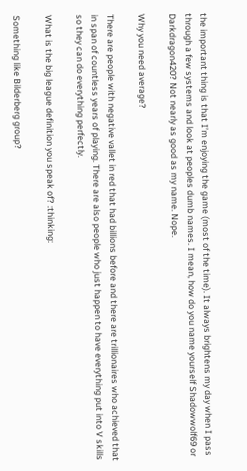the important thing is that I’m enjoying the game (most of the time). It always brightens my day when I pass through a few systems and look at peoples dumb names. I mean, how do you name yourself Shadowwolf69 or Darkdragon420? Not nearly as good as my name. Nope.

Why you need average?

There are people with negative vallet in red that had billions before and there are trillionaires who achieved that in span of countless years of playing. There are also people who just happen to have everything put into V skills so they can do everything perfectly.

What is the big league definition you speak of? :thinking:

Something like Bilderberg group?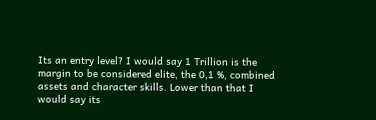Its an entry level? I would say 1 Trillion is the margin to be considered elite, the 0,1 %, combined assets and character skills. Lower than that I would say its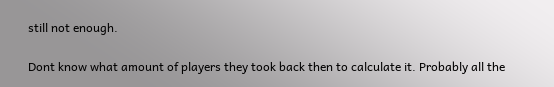still not enough.

Dont know what amount of players they took back then to calculate it. Probably all the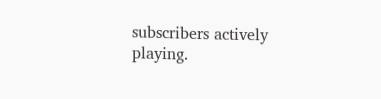subscribers actively playing.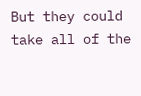But they could take all of the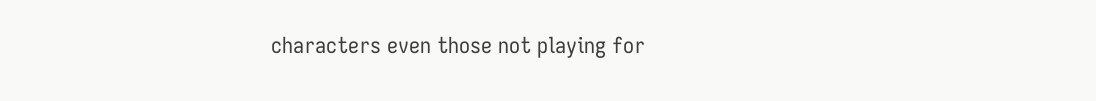characters even those not playing for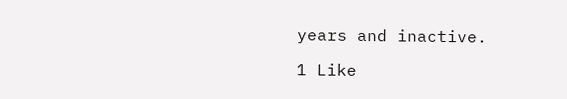years and inactive.

1 Like